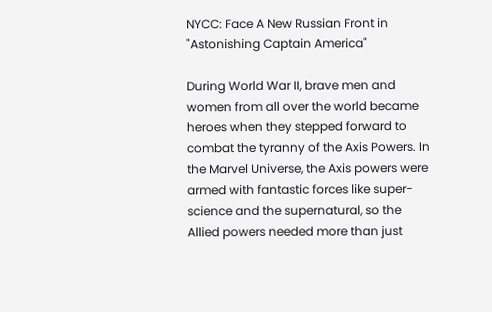NYCC: Face A New Russian Front in "Astonishing Captain America"

During World War II, brave men and women from all over the world became heroes when they stepped forward to combat the tyranny of the Axis Powers. In the Marvel Universe, the Axis powers were armed with fantastic forces like super-science and the supernatural, so the Allied powers needed more than just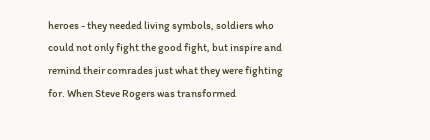heroes - they needed living symbols, soldiers who could not only fight the good fight, but inspire and remind their comrades just what they were fighting for. When Steve Rogers was transformed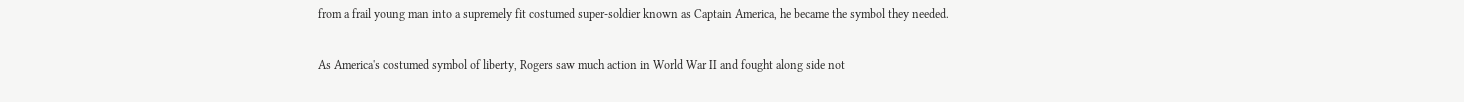from a frail young man into a supremely fit costumed super-soldier known as Captain America, he became the symbol they needed.

As America's costumed symbol of liberty, Rogers saw much action in World War II and fought along side not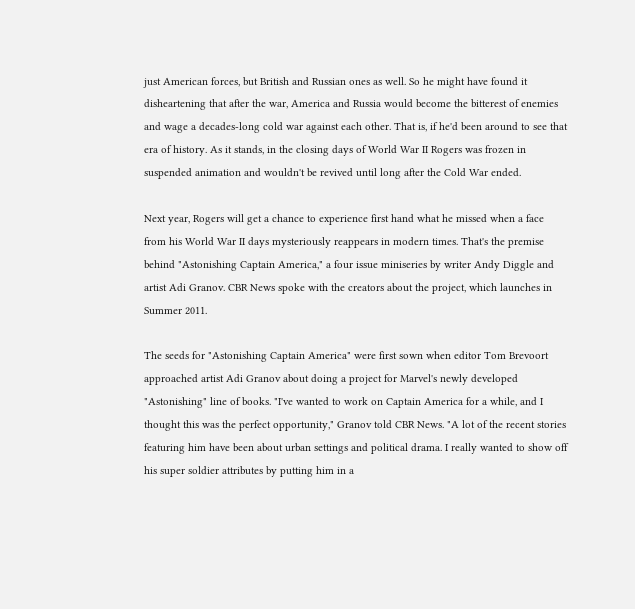just American forces, but British and Russian ones as well. So he might have found it disheartening that after the war, America and Russia would become the bitterest of enemies and wage a decades-long cold war against each other. That is, if he'd been around to see that era of history. As it stands, in the closing days of World War II Rogers was frozen in suspended animation and wouldn't be revived until long after the Cold War ended.

Next year, Rogers will get a chance to experience first hand what he missed when a face from his World War II days mysteriously reappears in modern times. That's the premise behind "Astonishing Captain America," a four issue miniseries by writer Andy Diggle and artist Adi Granov. CBR News spoke with the creators about the project, which launches in Summer 2011.

The seeds for "Astonishing Captain America" were first sown when editor Tom Brevoort approached artist Adi Granov about doing a project for Marvel's newly developed "Astonishing" line of books. "I've wanted to work on Captain America for a while, and I thought this was the perfect opportunity," Granov told CBR News. "A lot of the recent stories featuring him have been about urban settings and political drama. I really wanted to show off his super soldier attributes by putting him in a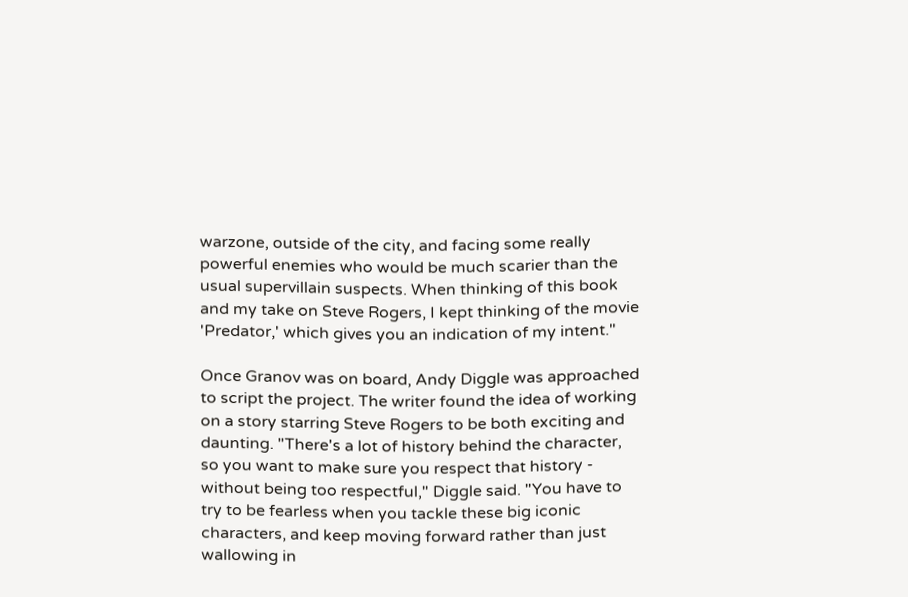warzone, outside of the city, and facing some really powerful enemies who would be much scarier than the usual supervillain suspects. When thinking of this book and my take on Steve Rogers, I kept thinking of the movie 'Predator,' which gives you an indication of my intent."

Once Granov was on board, Andy Diggle was approached to script the project. The writer found the idea of working on a story starring Steve Rogers to be both exciting and daunting. "There's a lot of history behind the character, so you want to make sure you respect that history - without being too respectful," Diggle said. "You have to try to be fearless when you tackle these big iconic characters, and keep moving forward rather than just wallowing in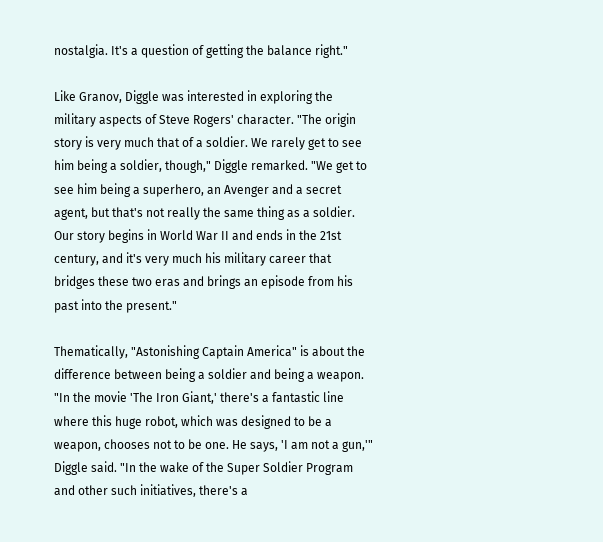nostalgia. It's a question of getting the balance right."

Like Granov, Diggle was interested in exploring the military aspects of Steve Rogers' character. "The origin story is very much that of a soldier. We rarely get to see him being a soldier, though," Diggle remarked. "We get to see him being a superhero, an Avenger and a secret agent, but that's not really the same thing as a soldier. Our story begins in World War II and ends in the 21st century, and it's very much his military career that bridges these two eras and brings an episode from his past into the present."

Thematically, "Astonishing Captain America" is about the difference between being a soldier and being a weapon. "In the movie 'The Iron Giant,' there's a fantastic line where this huge robot, which was designed to be a weapon, chooses not to be one. He says, 'I am not a gun,'" Diggle said. "In the wake of the Super Soldier Program and other such initiatives, there's a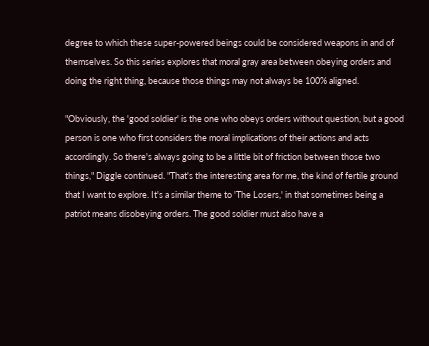degree to which these super-powered beings could be considered weapons in and of themselves. So this series explores that moral gray area between obeying orders and doing the right thing, because those things may not always be 100% aligned.

"Obviously, the 'good soldier' is the one who obeys orders without question, but a good person is one who first considers the moral implications of their actions and acts accordingly. So there's always going to be a little bit of friction between those two things," Diggle continued. "That's the interesting area for me, the kind of fertile ground that I want to explore. It's a similar theme to 'The Losers,' in that sometimes being a patriot means disobeying orders. The good soldier must also have a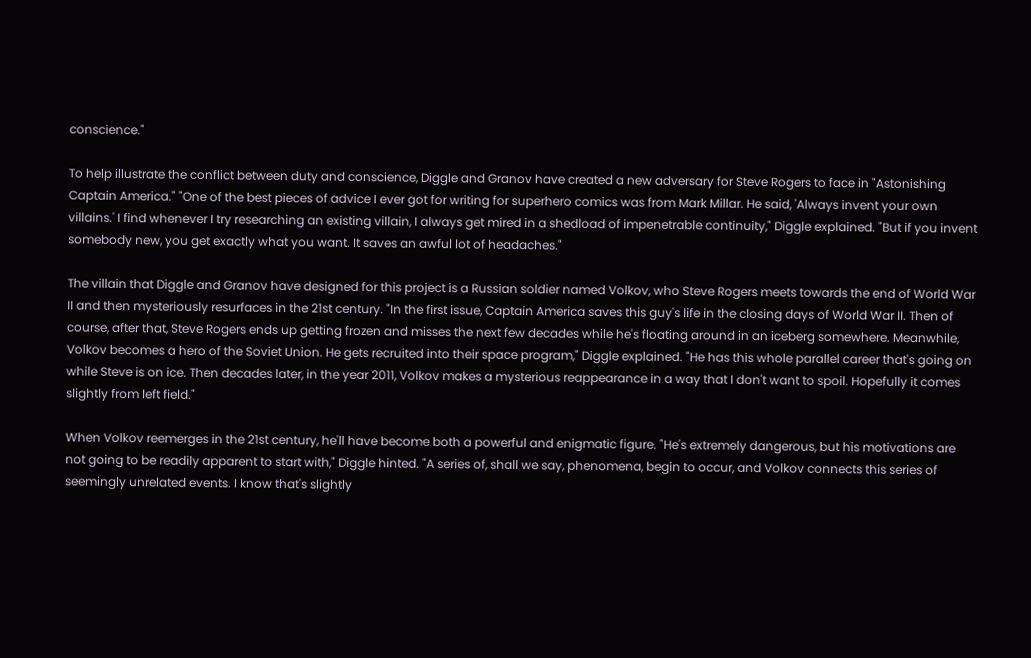conscience."

To help illustrate the conflict between duty and conscience, Diggle and Granov have created a new adversary for Steve Rogers to face in "Astonishing Captain America." "One of the best pieces of advice I ever got for writing for superhero comics was from Mark Millar. He said, 'Always invent your own villains.' I find whenever I try researching an existing villain, I always get mired in a shedload of impenetrable continuity," Diggle explained. "But if you invent somebody new, you get exactly what you want. It saves an awful lot of headaches."

The villain that Diggle and Granov have designed for this project is a Russian soldier named Volkov, who Steve Rogers meets towards the end of World War II and then mysteriously resurfaces in the 21st century. "In the first issue, Captain America saves this guy's life in the closing days of World War II. Then of course, after that, Steve Rogers ends up getting frozen and misses the next few decades while he's floating around in an iceberg somewhere. Meanwhile, Volkov becomes a hero of the Soviet Union. He gets recruited into their space program," Diggle explained. "He has this whole parallel career that's going on while Steve is on ice. Then decades later, in the year 2011, Volkov makes a mysterious reappearance in a way that I don't want to spoil. Hopefully it comes slightly from left field."

When Volkov reemerges in the 21st century, he'll have become both a powerful and enigmatic figure. "He's extremely dangerous, but his motivations are not going to be readily apparent to start with," Diggle hinted. "A series of, shall we say, phenomena, begin to occur, and Volkov connects this series of seemingly unrelated events. I know that's slightly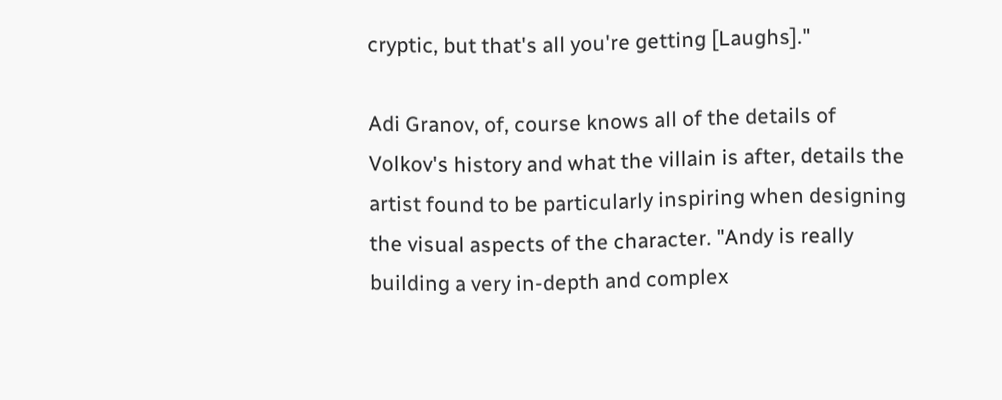cryptic, but that's all you're getting [Laughs]."

Adi Granov, of, course knows all of the details of Volkov's history and what the villain is after, details the artist found to be particularly inspiring when designing the visual aspects of the character. "Andy is really building a very in-depth and complex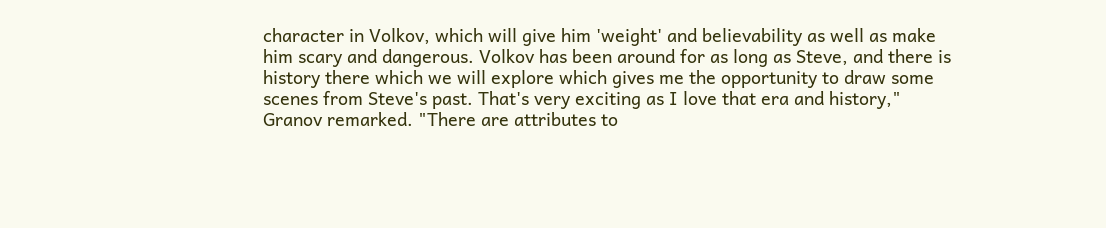character in Volkov, which will give him 'weight' and believability as well as make him scary and dangerous. Volkov has been around for as long as Steve, and there is history there which we will explore which gives me the opportunity to draw some scenes from Steve's past. That's very exciting as I love that era and history," Granov remarked. "There are attributes to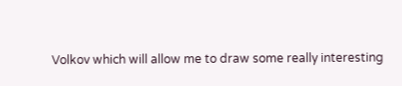Volkov which will allow me to draw some really interesting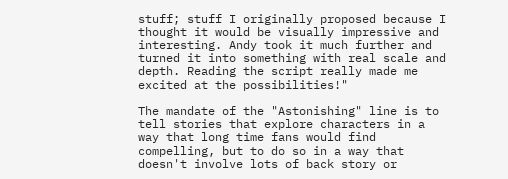stuff; stuff I originally proposed because I thought it would be visually impressive and interesting. Andy took it much further and turned it into something with real scale and depth. Reading the script really made me excited at the possibilities!"

The mandate of the "Astonishing" line is to tell stories that explore characters in a way that long time fans would find compelling, but to do so in a way that doesn't involve lots of back story or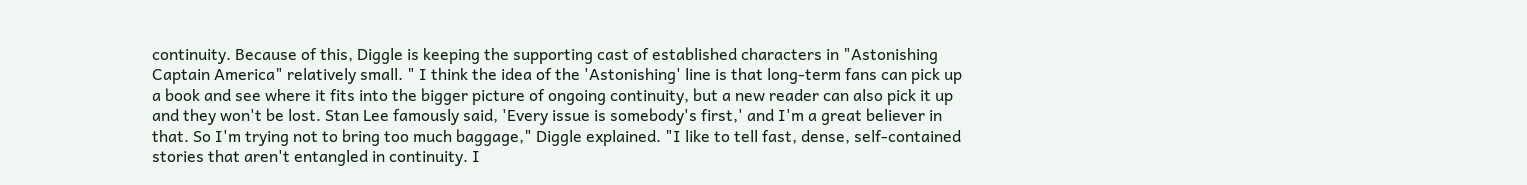continuity. Because of this, Diggle is keeping the supporting cast of established characters in "Astonishing Captain America" relatively small. " I think the idea of the 'Astonishing' line is that long-term fans can pick up a book and see where it fits into the bigger picture of ongoing continuity, but a new reader can also pick it up and they won't be lost. Stan Lee famously said, 'Every issue is somebody's first,' and I'm a great believer in that. So I'm trying not to bring too much baggage," Diggle explained. "I like to tell fast, dense, self-contained stories that aren't entangled in continuity. I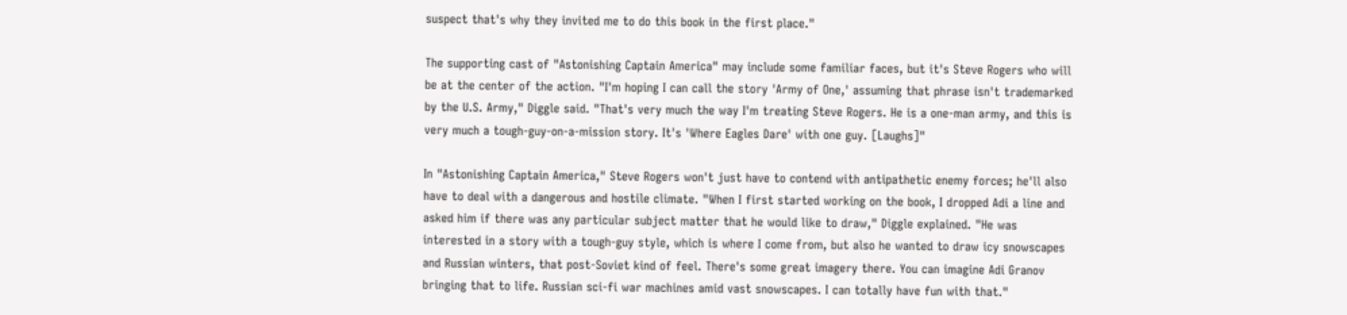suspect that's why they invited me to do this book in the first place."

The supporting cast of "Astonishing Captain America" may include some familiar faces, but it's Steve Rogers who will be at the center of the action. "I'm hoping I can call the story 'Army of One,' assuming that phrase isn't trademarked by the U.S. Army," Diggle said. "That's very much the way I'm treating Steve Rogers. He is a one-man army, and this is very much a tough-guy-on-a-mission story. It's 'Where Eagles Dare' with one guy. [Laughs]"

In "Astonishing Captain America," Steve Rogers won't just have to contend with antipathetic enemy forces; he'll also have to deal with a dangerous and hostile climate. "When I first started working on the book, I dropped Adi a line and asked him if there was any particular subject matter that he would like to draw," Diggle explained. "He was interested in a story with a tough-guy style, which is where I come from, but also he wanted to draw icy snowscapes and Russian winters, that post-Soviet kind of feel. There's some great imagery there. You can imagine Adi Granov bringing that to life. Russian sci-fi war machines amid vast snowscapes. I can totally have fun with that."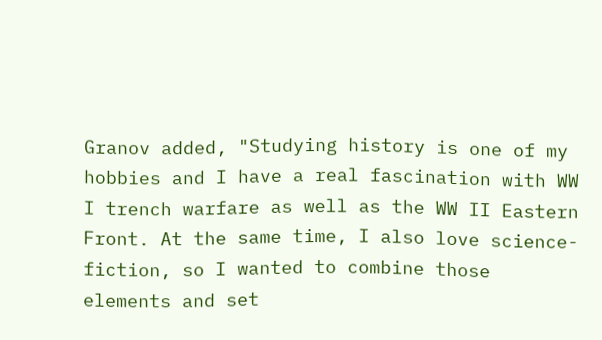Granov added, "Studying history is one of my hobbies and I have a real fascination with WW I trench warfare as well as the WW II Eastern Front. At the same time, I also love science-fiction, so I wanted to combine those elements and set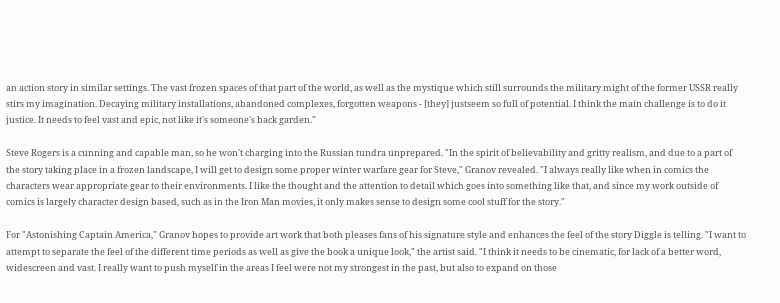an action story in similar settings. The vast frozen spaces of that part of the world, as well as the mystique which still surrounds the military might of the former USSR really stirs my imagination. Decaying military installations, abandoned complexes, forgotten weapons - [they] justseem so full of potential. I think the main challenge is to do it justice. It needs to feel vast and epic, not like it's someone's back garden."

Steve Rogers is a cunning and capable man, so he won't charging into the Russian tundra unprepared. "In the spirit of believability and gritty realism, and due to a part of the story taking place in a frozen landscape, I will get to design some proper winter warfare gear for Steve," Granov revealed. "I always really like when in comics the characters wear appropriate gear to their environments. I like the thought and the attention to detail which goes into something like that, and since my work outside of comics is largely character design based, such as in the Iron Man movies, it only makes sense to design some cool stuff for the story."

For "Astonishing Captain America," Granov hopes to provide art work that both pleases fans of his signature style and enhances the feel of the story Diggle is telling. "I want to attempt to separate the feel of the different time periods as well as give the book a unique look," the artist said. "I think it needs to be cinematic, for lack of a better word, widescreen and vast. I really want to push myself in the areas I feel were not my strongest in the past, but also to expand on those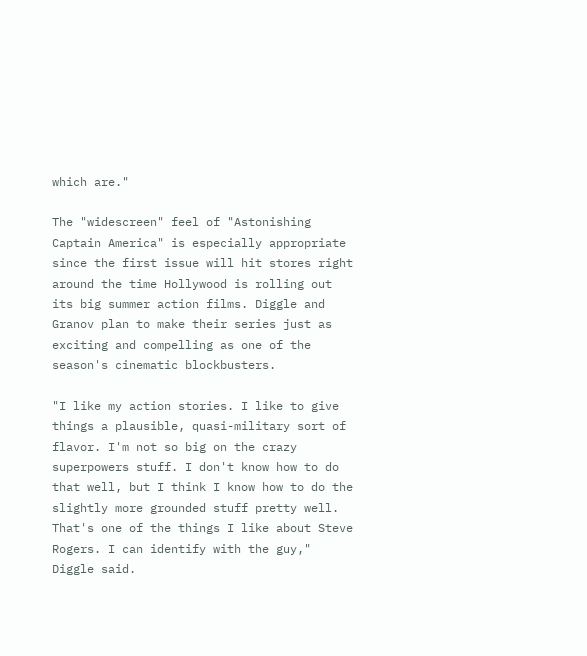which are."

The "widescreen" feel of "Astonishing Captain America" is especially appropriate since the first issue will hit stores right around the time Hollywood is rolling out its big summer action films. Diggle and Granov plan to make their series just as exciting and compelling as one of the season's cinematic blockbusters.

"I like my action stories. I like to give things a plausible, quasi-military sort of flavor. I'm not so big on the crazy superpowers stuff. I don't know how to do that well, but I think I know how to do the slightly more grounded stuff pretty well. That's one of the things I like about Steve Rogers. I can identify with the guy," Diggle said.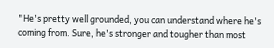"He's pretty well grounded, you can understand where he's coming from. Sure, he's stronger and tougher than most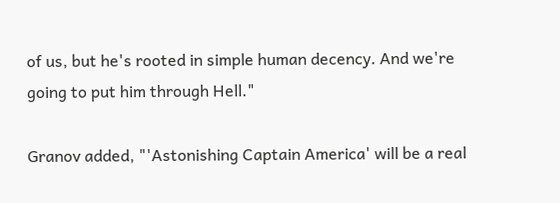of us, but he's rooted in simple human decency. And we're going to put him through Hell."

Granov added, "'Astonishing Captain America' will be a real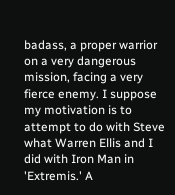badass, a proper warrior on a very dangerous mission, facing a very fierce enemy. I suppose my motivation is to attempt to do with Steve what Warren Ellis and I did with Iron Man in 'Extremis.' A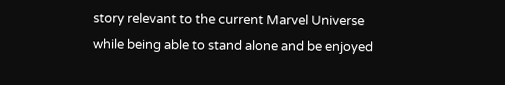story relevant to the current Marvel Universe while being able to stand alone and be enjoyed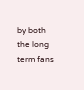by both the long term fans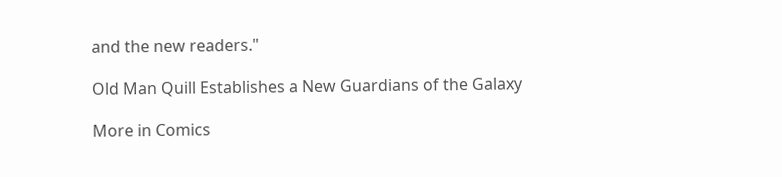and the new readers."

Old Man Quill Establishes a New Guardians of the Galaxy

More in Comics